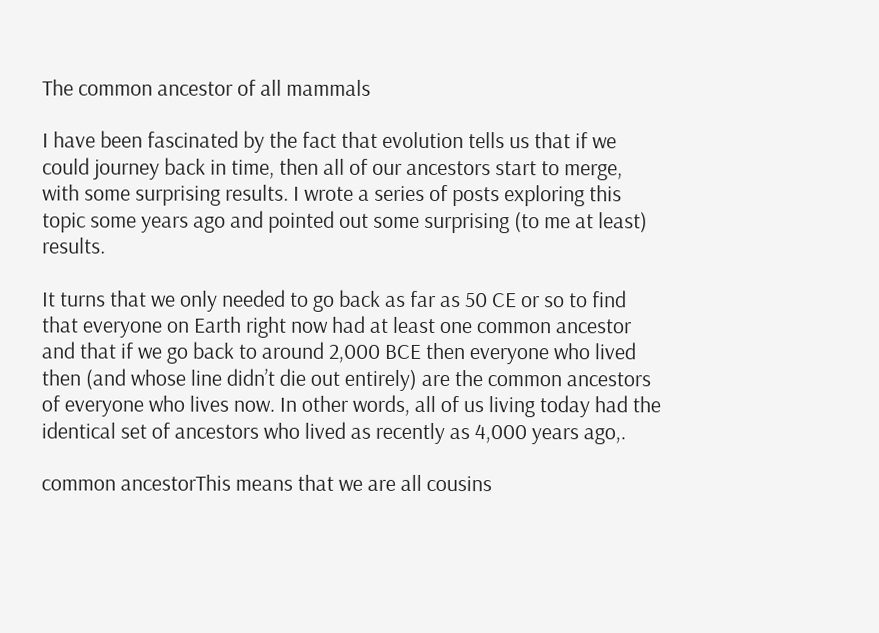The common ancestor of all mammals

I have been fascinated by the fact that evolution tells us that if we could journey back in time, then all of our ancestors start to merge, with some surprising results. I wrote a series of posts exploring this topic some years ago and pointed out some surprising (to me at least) results.

It turns that we only needed to go back as far as 50 CE or so to find that everyone on Earth right now had at least one common ancestor and that if we go back to around 2,000 BCE then everyone who lived then (and whose line didn’t die out entirely) are the common ancestors of everyone who lives now. In other words, all of us living today had the identical set of ancestors who lived as recently as 4,000 years ago,.

common ancestorThis means that we are all cousins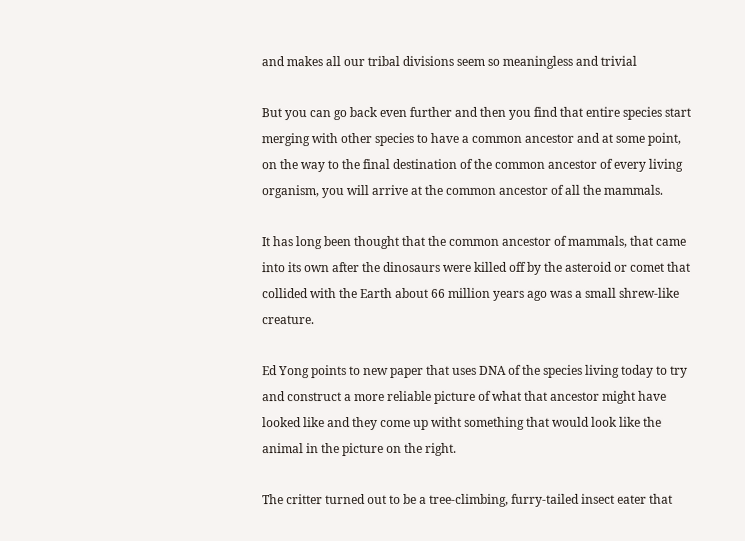and makes all our tribal divisions seem so meaningless and trivial

But you can go back even further and then you find that entire species start merging with other species to have a common ancestor and at some point, on the way to the final destination of the common ancestor of every living organism, you will arrive at the common ancestor of all the mammals.

It has long been thought that the common ancestor of mammals, that came into its own after the dinosaurs were killed off by the asteroid or comet that collided with the Earth about 66 million years ago was a small shrew-like creature.

Ed Yong points to new paper that uses DNA of the species living today to try and construct a more reliable picture of what that ancestor might have looked like and they come up witht something that would look like the animal in the picture on the right.

The critter turned out to be a tree-climbing, furry-tailed insect eater that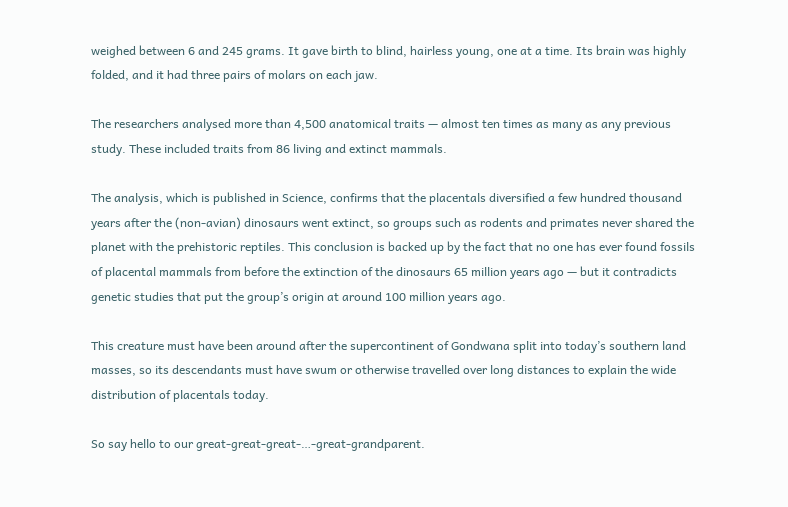weighed between 6 and 245 grams. It gave birth to blind, hairless young, one at a time. Its brain was highly folded, and it had three pairs of molars on each jaw.

The researchers analysed more than 4,500 anatomical traits — almost ten times as many as any previous study. These included traits from 86 living and extinct mammals.

The analysis, which is published in Science, confirms that the placentals diversified a few hundred thousand years after the (non-avian) dinosaurs went extinct, so groups such as rodents and primates never shared the planet with the prehistoric reptiles. This conclusion is backed up by the fact that no one has ever found fossils of placental mammals from before the extinction of the dinosaurs 65 million years ago — but it contradicts genetic studies that put the group’s origin at around 100 million years ago.

This creature must have been around after the supercontinent of Gondwana split into today’s southern land masses, so its descendants must have swum or otherwise travelled over long distances to explain the wide distribution of placentals today.

So say hello to our great-great-great-…-great-grandparent.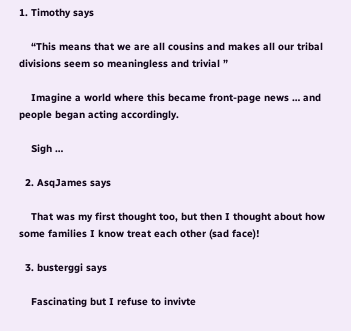1. Timothy says

    “This means that we are all cousins and makes all our tribal divisions seem so meaningless and trivial ”

    Imagine a world where this became front-page news … and people began acting accordingly.

    Sigh …

  2. AsqJames says

    That was my first thought too, but then I thought about how some families I know treat each other (sad face)!

  3. busterggi says

    Fascinating but I refuse to invivte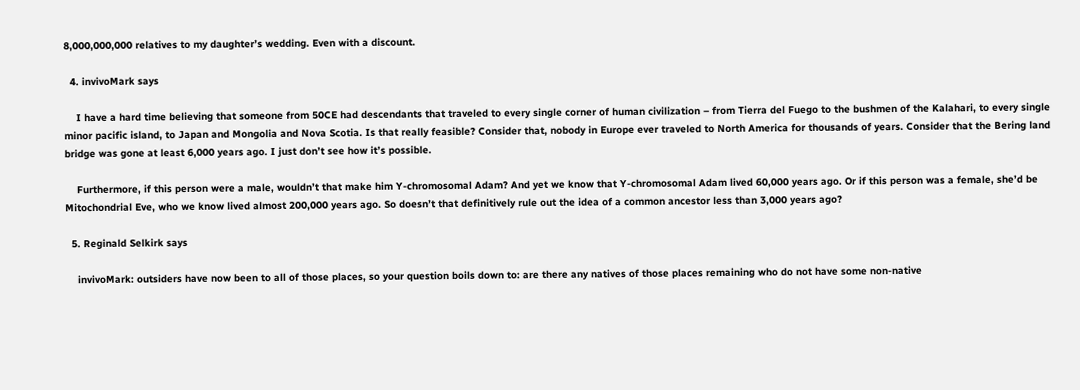8,000,000,000 relatives to my daughter’s wedding. Even with a discount.

  4. invivoMark says

    I have a hard time believing that someone from 50CE had descendants that traveled to every single corner of human civilization – from Tierra del Fuego to the bushmen of the Kalahari, to every single minor pacific island, to Japan and Mongolia and Nova Scotia. Is that really feasible? Consider that, nobody in Europe ever traveled to North America for thousands of years. Consider that the Bering land bridge was gone at least 6,000 years ago. I just don’t see how it’s possible.

    Furthermore, if this person were a male, wouldn’t that make him Y-chromosomal Adam? And yet we know that Y-chromosomal Adam lived 60,000 years ago. Or if this person was a female, she’d be Mitochondrial Eve, who we know lived almost 200,000 years ago. So doesn’t that definitively rule out the idea of a common ancestor less than 3,000 years ago?

  5. Reginald Selkirk says

    invivoMark: outsiders have now been to all of those places, so your question boils down to: are there any natives of those places remaining who do not have some non-native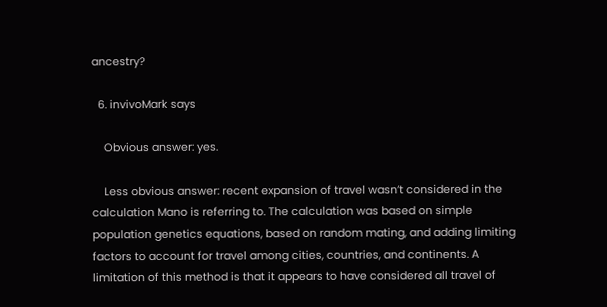ancestry?

  6. invivoMark says

    Obvious answer: yes.

    Less obvious answer: recent expansion of travel wasn’t considered in the calculation Mano is referring to. The calculation was based on simple population genetics equations, based on random mating, and adding limiting factors to account for travel among cities, countries, and continents. A limitation of this method is that it appears to have considered all travel of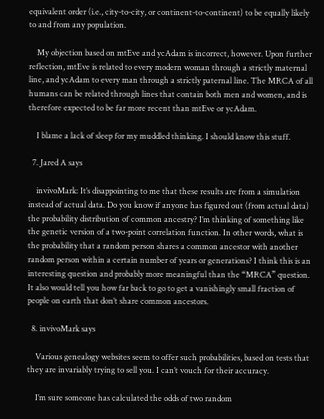equivalent order (i.e., city-to-city, or continent-to-continent) to be equally likely to and from any population.

    My objection based on mtEve and ycAdam is incorrect, however. Upon further reflection, mtEve is related to every modern woman through a strictly maternal line, and ycAdam to every man through a strictly paternal line. The MRCA of all humans can be related through lines that contain both men and women, and is therefore expected to be far more recent than mtEve or ycAdam.

    I blame a lack of sleep for my muddled thinking. I should know this stuff.

  7. Jared A says

    invivoMark: It’s disappointing to me that these results are from a simulation instead of actual data. Do you know if anyone has figured out (from actual data) the probability distribution of common ancestry? I’m thinking of something like the genetic version of a two-point correlation function. In other words, what is the probability that a random person shares a common ancestor with another random person within a certain number of years or generations? I think this is an interesting question and probably more meaningful than the “MRCA” question. It also would tell you how far back to go to get a vanishingly small fraction of people on earth that don’t share common ancestors.

  8. invivoMark says

    Various genealogy websites seem to offer such probabilities, based on tests that they are invariably trying to sell you. I can’t vouch for their accuracy.

    I’m sure someone has calculated the odds of two random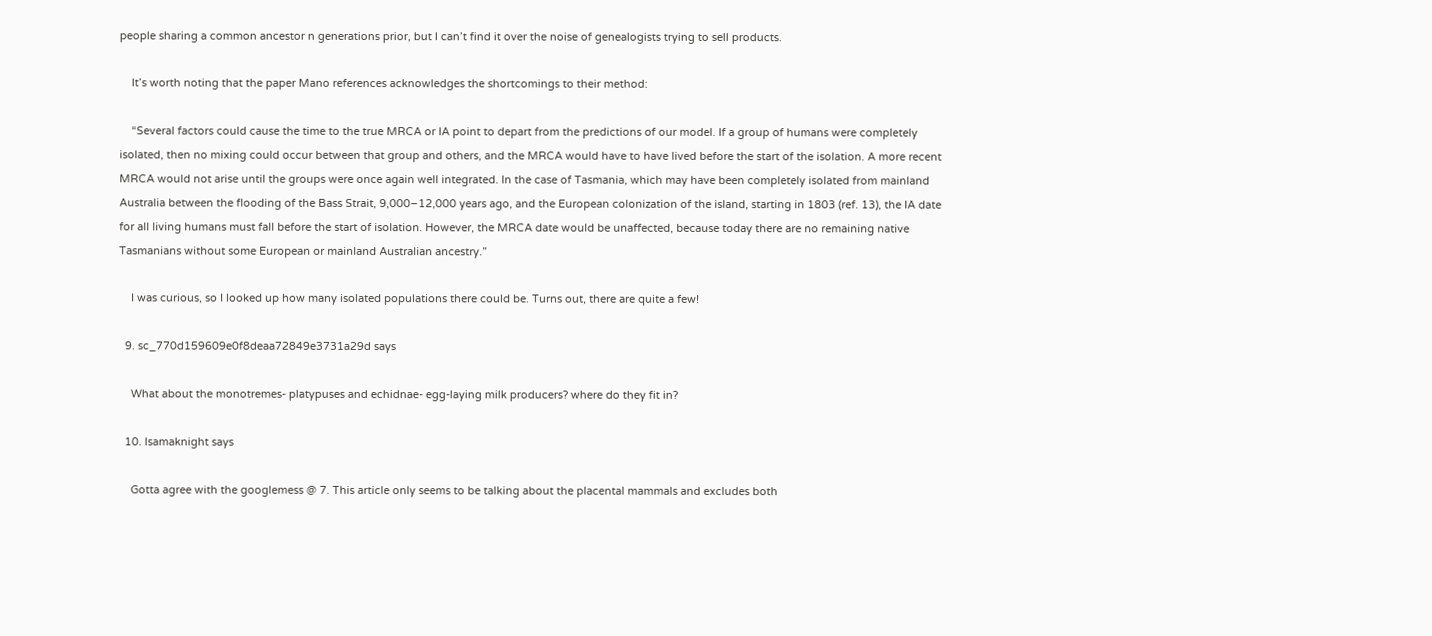people sharing a common ancestor n generations prior, but I can’t find it over the noise of genealogists trying to sell products.

    It’s worth noting that the paper Mano references acknowledges the shortcomings to their method:

    “Several factors could cause the time to the true MRCA or IA point to depart from the predictions of our model. If a group of humans were completely isolated, then no mixing could occur between that group and others, and the MRCA would have to have lived before the start of the isolation. A more recent MRCA would not arise until the groups were once again well integrated. In the case of Tasmania, which may have been completely isolated from mainland Australia between the flooding of the Bass Strait, 9,000–12,000 years ago, and the European colonization of the island, starting in 1803 (ref. 13), the IA date for all living humans must fall before the start of isolation. However, the MRCA date would be unaffected, because today there are no remaining native Tasmanians without some European or mainland Australian ancestry.”

    I was curious, so I looked up how many isolated populations there could be. Turns out, there are quite a few!

  9. sc_770d159609e0f8deaa72849e3731a29d says

    What about the monotremes- platypuses and echidnae- egg-laying milk producers? where do they fit in?

  10. lsamaknight says

    Gotta agree with the googlemess @ 7. This article only seems to be talking about the placental mammals and excludes both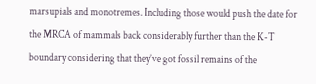marsupials and monotremes. Including those would push the date for the MRCA of mammals back considerably further than the K-T boundary considering that they’ve got fossil remains of the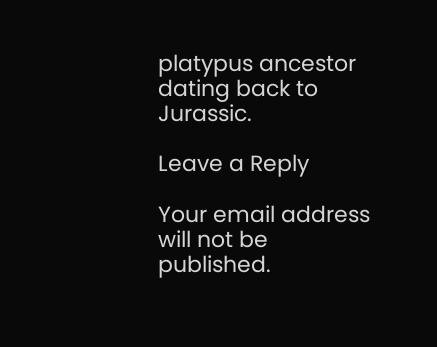platypus ancestor dating back to Jurassic.

Leave a Reply

Your email address will not be published.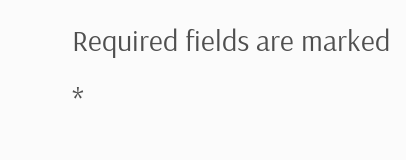Required fields are marked *